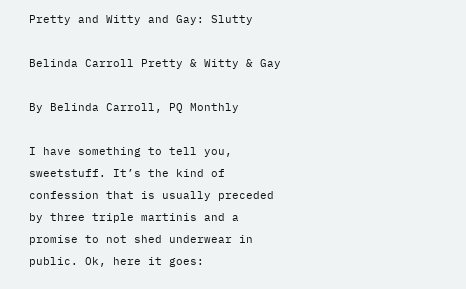Pretty and Witty and Gay: Slutty

Belinda Carroll Pretty & Witty & Gay

By Belinda Carroll, PQ Monthly

I have something to tell you, sweetstuff. It’s the kind of confession that is usually preceded by three triple martinis and a promise to not shed underwear in public. Ok, here it goes: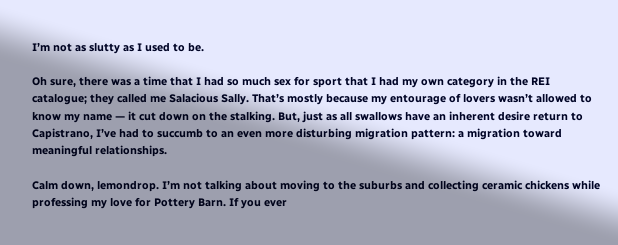I’m not as slutty as I used to be.

Oh sure, there was a time that I had so much sex for sport that I had my own category in the REI catalogue; they called me Salacious Sally. That’s mostly because my entourage of lovers wasn’t allowed to know my name — it cut down on the stalking. But, just as all swallows have an inherent desire return to Capistrano, I’ve had to succumb to an even more disturbing migration pattern: a migration toward meaningful relationships.

Calm down, lemondrop. I’m not talking about moving to the suburbs and collecting ceramic chickens while professing my love for Pottery Barn. If you ever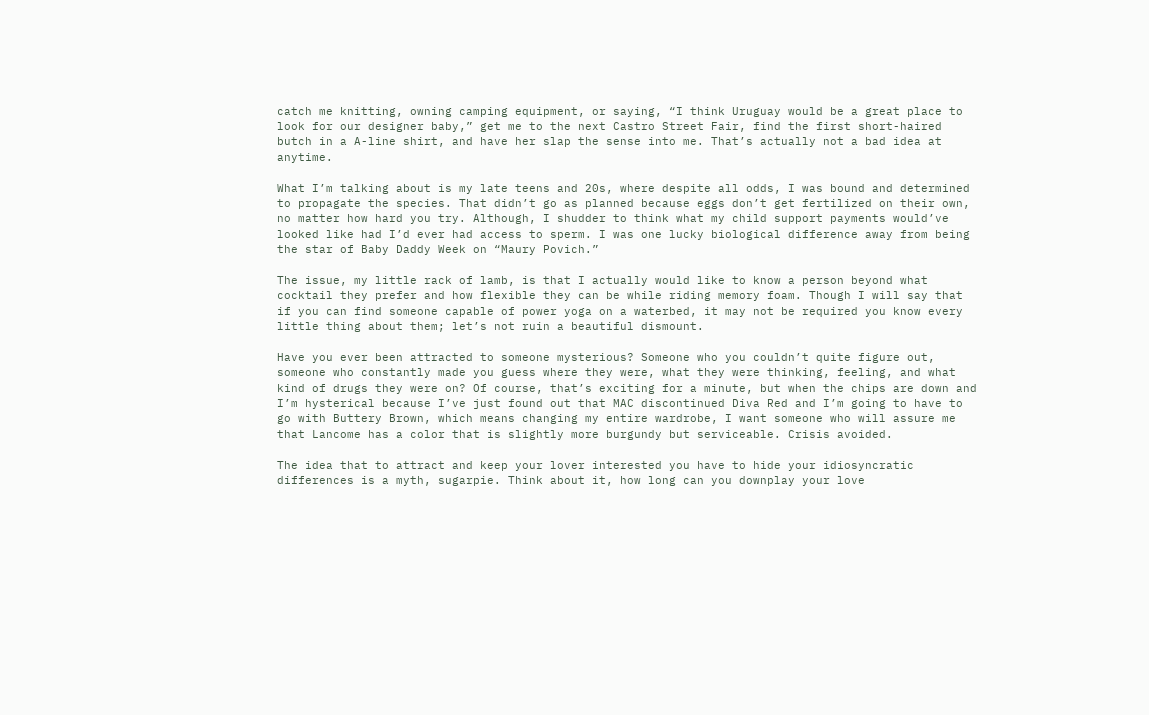catch me knitting, owning camping equipment, or saying, “I think Uruguay would be a great place to look for our designer baby,” get me to the next Castro Street Fair, find the first short-haired butch in a A-line shirt, and have her slap the sense into me. That’s actually not a bad idea at anytime.

What I’m talking about is my late teens and 20s, where despite all odds, I was bound and determined to propagate the species. That didn’t go as planned because eggs don’t get fertilized on their own, no matter how hard you try. Although, I shudder to think what my child support payments would’ve looked like had I’d ever had access to sperm. I was one lucky biological difference away from being the star of Baby Daddy Week on “Maury Povich.”

The issue, my little rack of lamb, is that I actually would like to know a person beyond what cocktail they prefer and how flexible they can be while riding memory foam. Though I will say that if you can find someone capable of power yoga on a waterbed, it may not be required you know every little thing about them; let’s not ruin a beautiful dismount.

Have you ever been attracted to someone mysterious? Someone who you couldn’t quite figure out, someone who constantly made you guess where they were, what they were thinking, feeling, and what kind of drugs they were on? Of course, that’s exciting for a minute, but when the chips are down and I’m hysterical because I’ve just found out that MAC discontinued Diva Red and I’m going to have to go with Buttery Brown, which means changing my entire wardrobe, I want someone who will assure me that Lancome has a color that is slightly more burgundy but serviceable. Crisis avoided.

The idea that to attract and keep your lover interested you have to hide your idiosyncratic differences is a myth, sugarpie. Think about it, how long can you downplay your love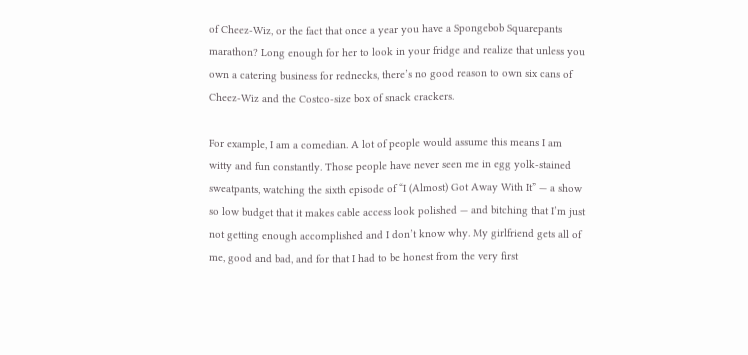of Cheez-Wiz, or the fact that once a year you have a Spongebob Squarepants marathon? Long enough for her to look in your fridge and realize that unless you own a catering business for rednecks, there’s no good reason to own six cans of Cheez-Wiz and the Costco-size box of snack crackers.

For example, I am a comedian. A lot of people would assume this means I am witty and fun constantly. Those people have never seen me in egg yolk-stained sweatpants, watching the sixth episode of “I (Almost) Got Away With It” — a show so low budget that it makes cable access look polished — and bitching that I’m just not getting enough accomplished and I don’t know why. My girlfriend gets all of me, good and bad, and for that I had to be honest from the very first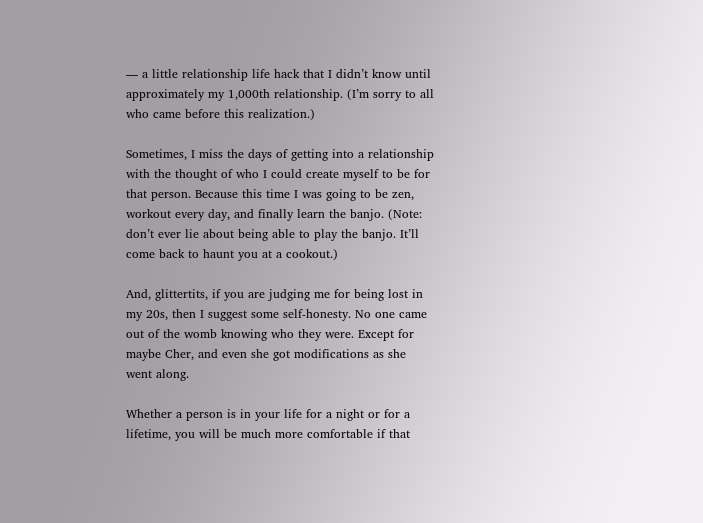— a little relationship life hack that I didn’t know until approximately my 1,000th relationship. (I’m sorry to all who came before this realization.)

Sometimes, I miss the days of getting into a relationship with the thought of who I could create myself to be for that person. Because this time I was going to be zen, workout every day, and finally learn the banjo. (Note: don’t ever lie about being able to play the banjo. It’ll come back to haunt you at a cookout.)

And, glittertits, if you are judging me for being lost in my 20s, then I suggest some self-honesty. No one came out of the womb knowing who they were. Except for maybe Cher, and even she got modifications as she went along.

Whether a person is in your life for a night or for a lifetime, you will be much more comfortable if that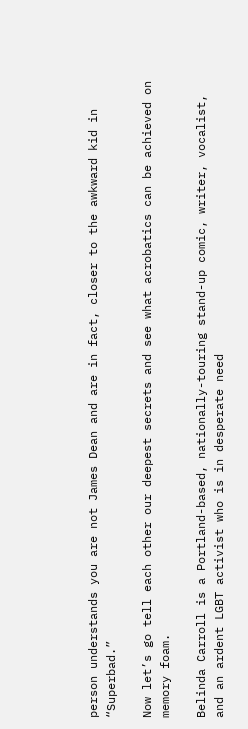person understands you are not James Dean and are in fact, closer to the awkward kid in “Superbad.”

Now let’s go tell each other our deepest secrets and see what acrobatics can be achieved on memory foam.

Belinda Carroll is a Portland-based, nationally-touring stand-up comic, writer, vocalist, and an ardent LGBT activist who is in desperate need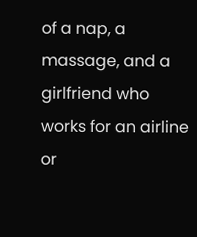of a nap, a massage, and a girlfriend who works for an airline or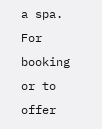a spa. For booking or to offer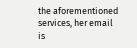the aforementioned services, her email is